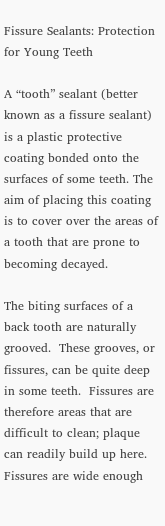Fissure Sealants: Protection for Young Teeth

A “tooth” sealant (better known as a fissure sealant) is a plastic protective coating bonded onto the surfaces of some teeth. The aim of placing this coating is to cover over the areas of a tooth that are prone to becoming decayed.

The biting surfaces of a back tooth are naturally grooved.  These grooves, or fissures, can be quite deep in some teeth.  Fissures are therefore areas that are difficult to clean; plaque can readily build up here.  Fissures are wide enough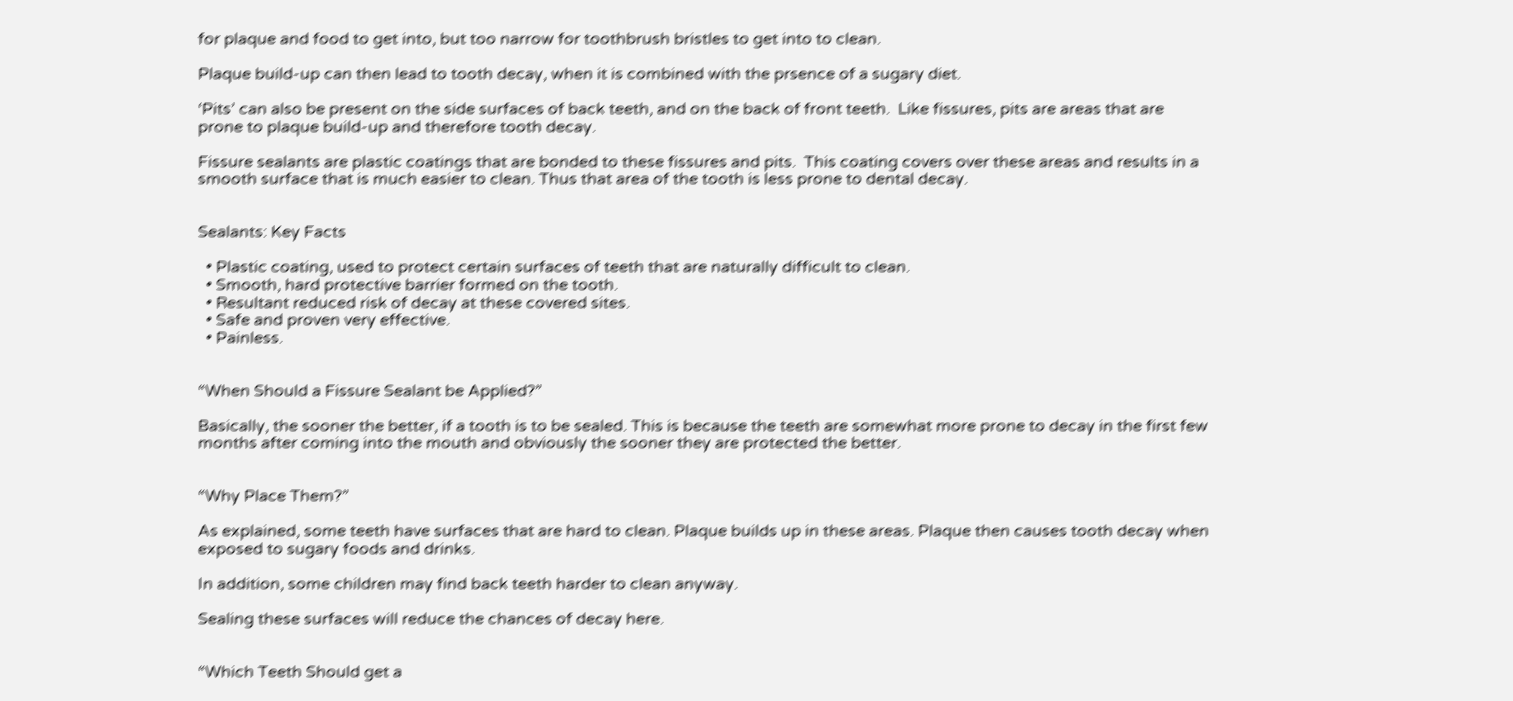for plaque and food to get into, but too narrow for toothbrush bristles to get into to clean.

Plaque build-up can then lead to tooth decay, when it is combined with the prsence of a sugary diet.

‘Pits’ can also be present on the side surfaces of back teeth, and on the back of front teeth.  Like fissures, pits are areas that are prone to plaque build-up and therefore tooth decay.

Fissure sealants are plastic coatings that are bonded to these fissures and pits.  This coating covers over these areas and results in a smooth surface that is much easier to clean. Thus that area of the tooth is less prone to dental decay.


Sealants: Key Facts

  • Plastic coating, used to protect certain surfaces of teeth that are naturally difficult to clean.
  • Smooth, hard protective barrier formed on the tooth.
  • Resultant reduced risk of decay at these covered sites.
  • Safe and proven very effective.
  • Painless.


“When Should a Fissure Sealant be Applied?”

Basically, the sooner the better, if a tooth is to be sealed. This is because the teeth are somewhat more prone to decay in the first few months after coming into the mouth and obviously the sooner they are protected the better.


“Why Place Them?”

As explained, some teeth have surfaces that are hard to clean. Plaque builds up in these areas. Plaque then causes tooth decay when exposed to sugary foods and drinks.

In addition, some children may find back teeth harder to clean anyway.

Sealing these surfaces will reduce the chances of decay here.


“Which Teeth Should get a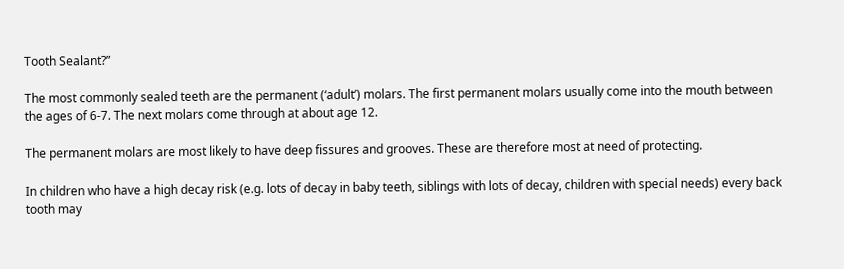Tooth Sealant?”

The most commonly sealed teeth are the permanent (‘adult’) molars. The first permanent molars usually come into the mouth between the ages of 6-7. The next molars come through at about age 12.

The permanent molars are most likely to have deep fissures and grooves. These are therefore most at need of protecting.

In children who have a high decay risk (e.g. lots of decay in baby teeth, siblings with lots of decay, children with special needs) every back tooth may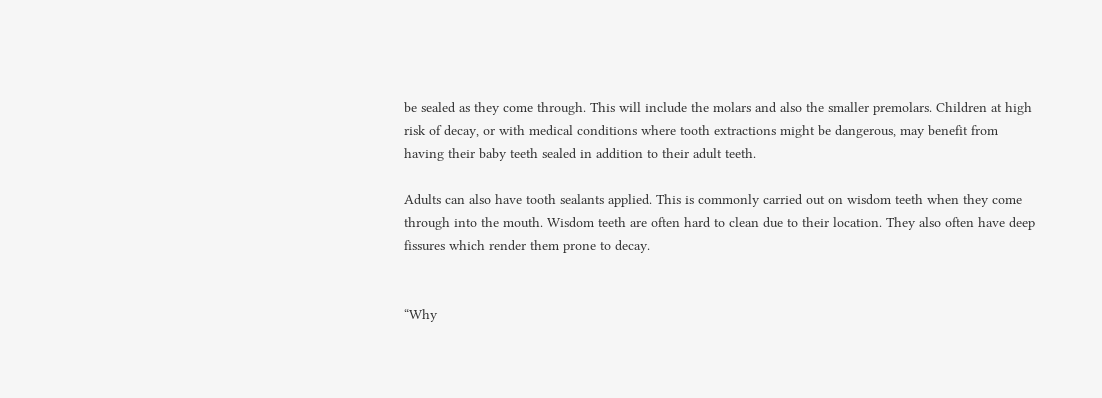be sealed as they come through. This will include the molars and also the smaller premolars. Children at high risk of decay, or with medical conditions where tooth extractions might be dangerous, may benefit from having their baby teeth sealed in addition to their adult teeth.

Adults can also have tooth sealants applied. This is commonly carried out on wisdom teeth when they come through into the mouth. Wisdom teeth are often hard to clean due to their location. They also often have deep fissures which render them prone to decay.


“Why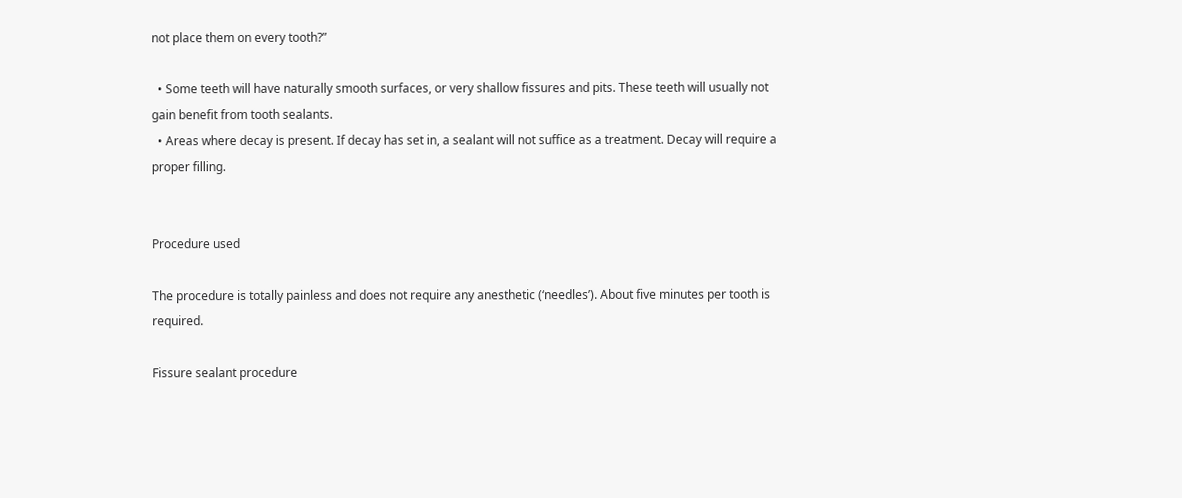not place them on every tooth?”

  • Some teeth will have naturally smooth surfaces, or very shallow fissures and pits. These teeth will usually not gain benefit from tooth sealants.
  • Areas where decay is present. If decay has set in, a sealant will not suffice as a treatment. Decay will require a proper filling.


Procedure used

The procedure is totally painless and does not require any anesthetic (‘needles’). About five minutes per tooth is required.

Fissure sealant procedure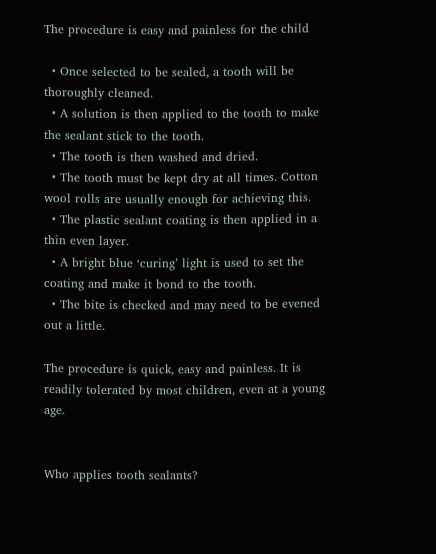The procedure is easy and painless for the child

  • Once selected to be sealed, a tooth will be thoroughly cleaned.
  • A solution is then applied to the tooth to make the sealant stick to the tooth.
  • The tooth is then washed and dried.
  • The tooth must be kept dry at all times. Cotton wool rolls are usually enough for achieving this.
  • The plastic sealant coating is then applied in a thin even layer.
  • A bright blue ‘curing’ light is used to set the coating and make it bond to the tooth.
  • The bite is checked and may need to be evened out a little.

The procedure is quick, easy and painless. It is readily tolerated by most children, even at a young age.


Who applies tooth sealants?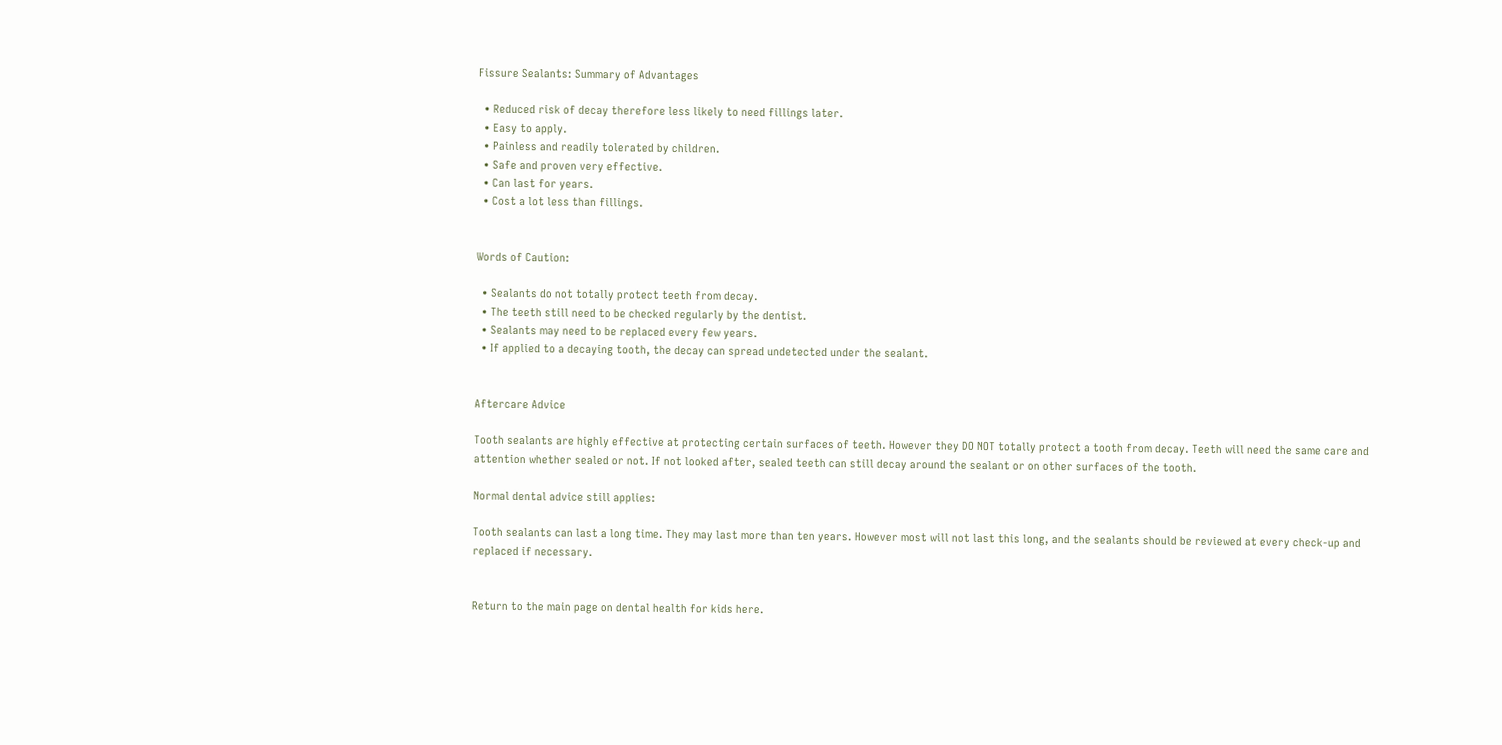Fissure Sealants: Summary of Advantages

  • Reduced risk of decay therefore less likely to need fillings later.
  • Easy to apply.
  • Painless and readily tolerated by children.
  • Safe and proven very effective.
  • Can last for years.
  • Cost a lot less than fillings.


Words of Caution:

  • Sealants do not totally protect teeth from decay.
  • The teeth still need to be checked regularly by the dentist.
  • Sealants may need to be replaced every few years.
  • If applied to a decaying tooth, the decay can spread undetected under the sealant.


Aftercare Advice

Tooth sealants are highly effective at protecting certain surfaces of teeth. However they DO NOT totally protect a tooth from decay. Teeth will need the same care and attention whether sealed or not. If not looked after, sealed teeth can still decay around the sealant or on other surfaces of the tooth.

Normal dental advice still applies:

Tooth sealants can last a long time. They may last more than ten years. However most will not last this long, and the sealants should be reviewed at every check-up and replaced if necessary.


Return to the main page on dental health for kids here.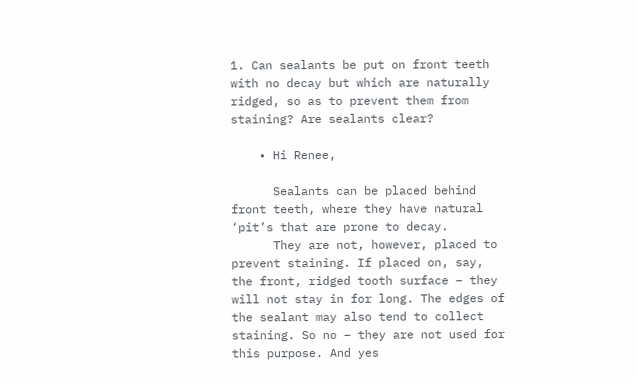1. Can sealants be put on front teeth with no decay but which are naturally ridged, so as to prevent them from staining? Are sealants clear?

    • Hi Renee,

      Sealants can be placed behind front teeth, where they have natural ‘pit’s that are prone to decay.
      They are not, however, placed to prevent staining. If placed on, say, the front, ridged tooth surface – they will not stay in for long. The edges of the sealant may also tend to collect staining. So no – they are not used for this purpose. And yes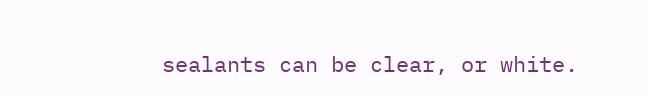sealants can be clear, or white.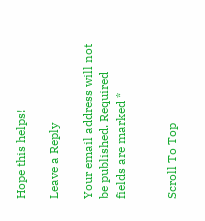Hope this helps!

Leave a Reply

Your email address will not be published. Required fields are marked *


Scroll To Top